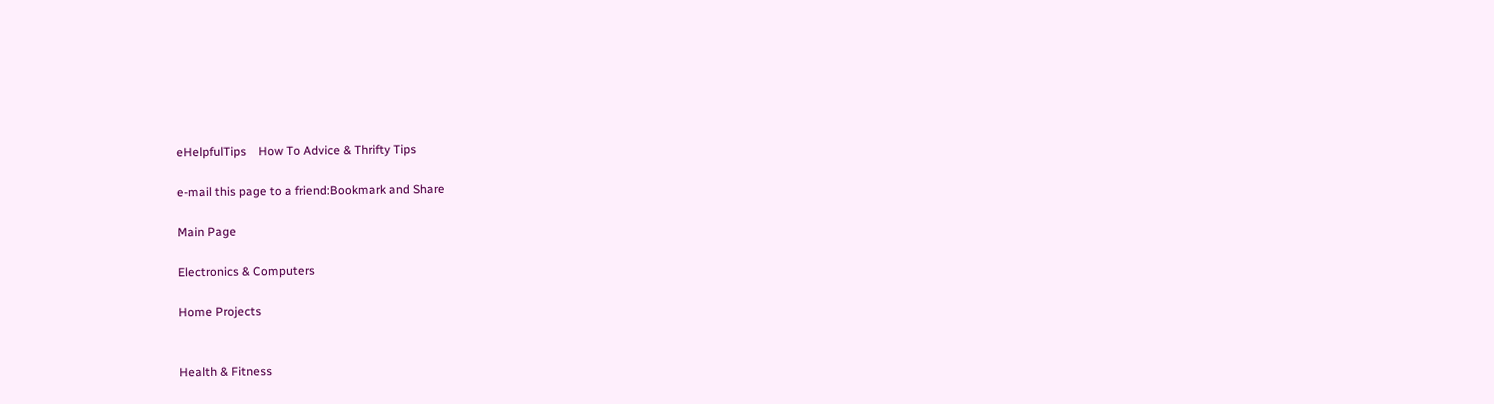eHelpfulTips    How To Advice & Thrifty Tips

e-mail this page to a friend:Bookmark and Share

Main Page

Electronics & Computers

Home Projects


Health & Fitness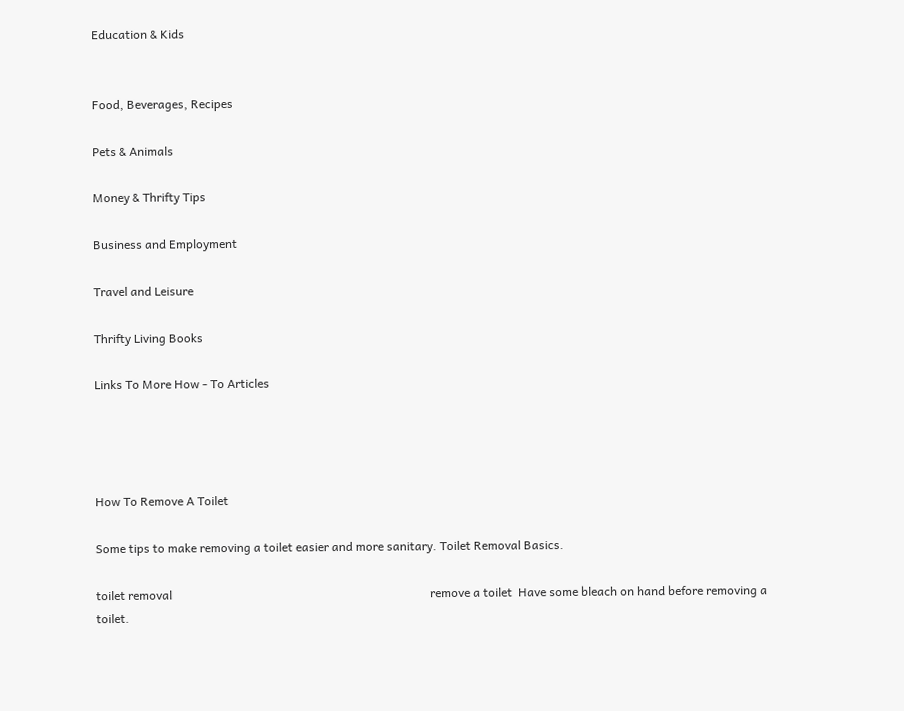Education & Kids


Food, Beverages, Recipes

Pets & Animals

Money & Thrifty Tips

Business and Employment

Travel and Leisure

Thrifty Living Books

Links To More How - To Articles




How To Remove A Toilet

Some tips to make removing a toilet easier and more sanitary. Toilet Removal Basics.

toilet removal                                                                                      remove a toilet  Have some bleach on hand before removing a toilet.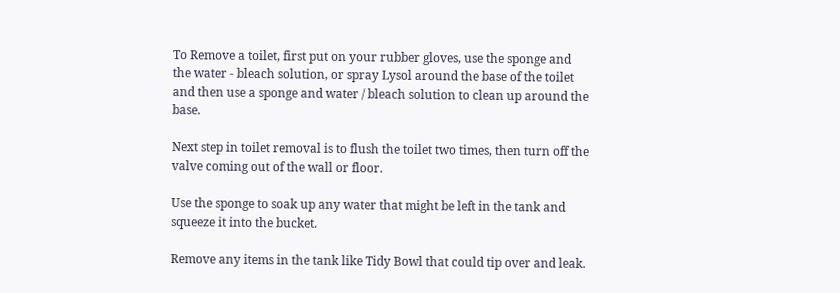To Remove a toilet, first put on your rubber gloves, use the sponge and the water - bleach solution, or spray Lysol around the base of the toilet and then use a sponge and water / bleach solution to clean up around the base.

Next step in toilet removal is to flush the toilet two times, then turn off the valve coming out of the wall or floor.

Use the sponge to soak up any water that might be left in the tank and squeeze it into the bucket.

Remove any items in the tank like Tidy Bowl that could tip over and leak.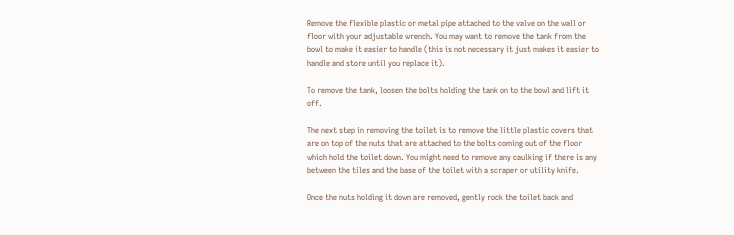Remove the flexible plastic or metal pipe attached to the valve on the wall or floor with your adjustable wrench. You may want to remove the tank from the bowl to make it easier to handle (this is not necessary it just makes it easier to handle and store until you replace it).

To remove the tank, loosen the bolts holding the tank on to the bowl and lift it off.

The next step in removing the toilet is to remove the little plastic covers that are on top of the nuts that are attached to the bolts coming out of the floor which hold the toilet down. You might need to remove any caulking if there is any between the tiles and the base of the toilet with a scraper or utility knife.

Once the nuts holding it down are removed, gently rock the toilet back and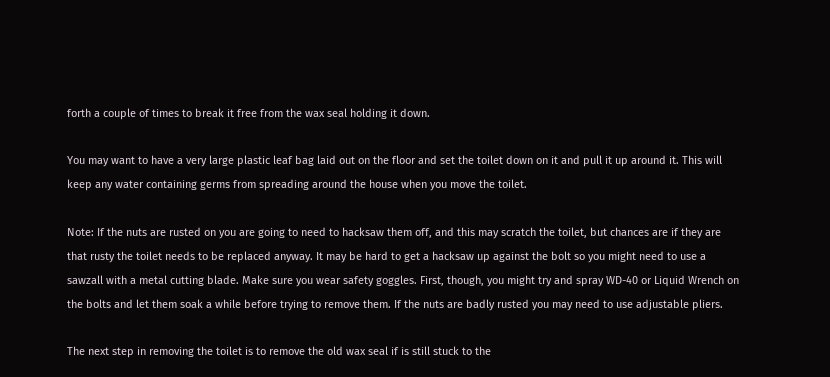forth a couple of times to break it free from the wax seal holding it down.

You may want to have a very large plastic leaf bag laid out on the floor and set the toilet down on it and pull it up around it. This will keep any water containing germs from spreading around the house when you move the toilet.

Note: If the nuts are rusted on you are going to need to hacksaw them off, and this may scratch the toilet, but chances are if they are that rusty the toilet needs to be replaced anyway. It may be hard to get a hacksaw up against the bolt so you might need to use a sawzall with a metal cutting blade. Make sure you wear safety goggles. First, though, you might try and spray WD-40 or Liquid Wrench on the bolts and let them soak a while before trying to remove them. If the nuts are badly rusted you may need to use adjustable pliers.

The next step in removing the toilet is to remove the old wax seal if is still stuck to the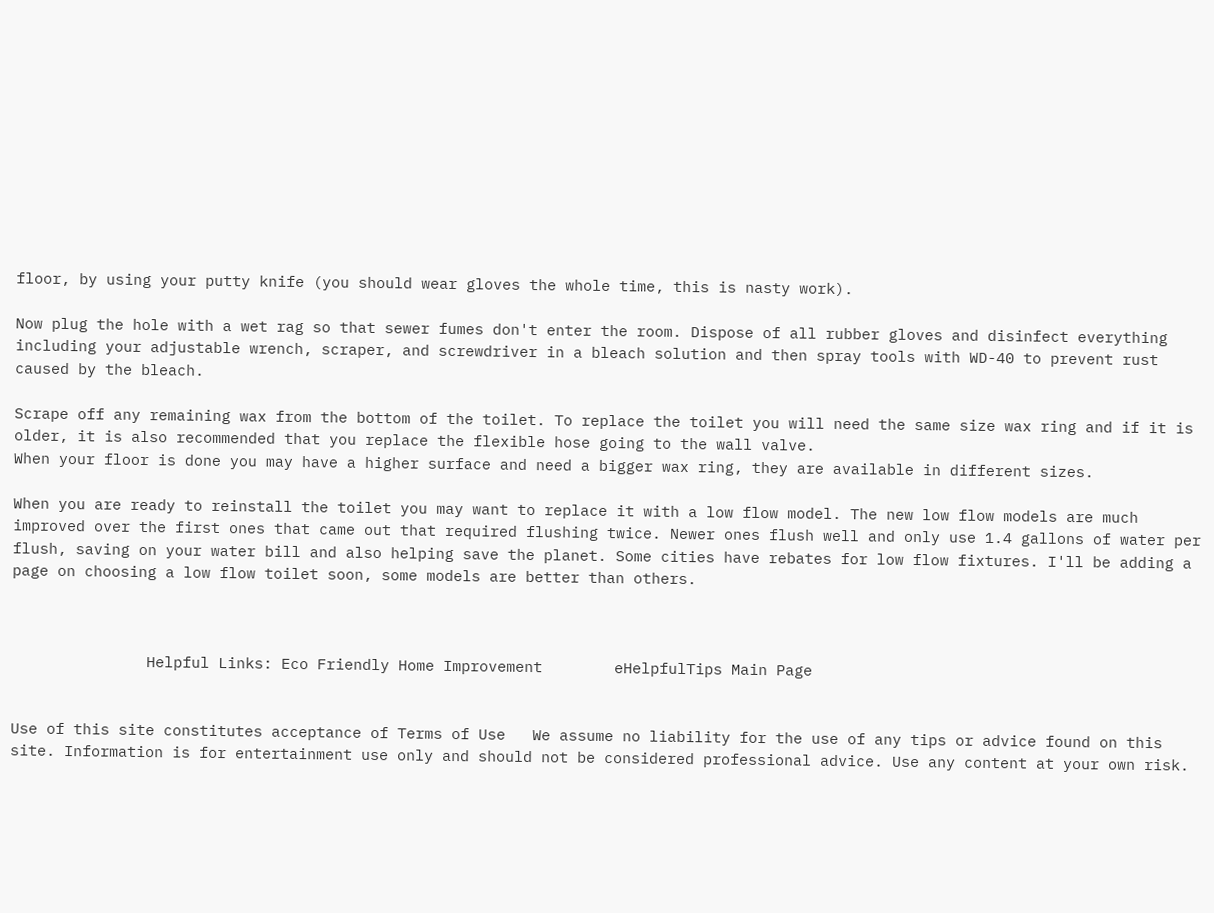floor, by using your putty knife (you should wear gloves the whole time, this is nasty work).

Now plug the hole with a wet rag so that sewer fumes don't enter the room. Dispose of all rubber gloves and disinfect everything including your adjustable wrench, scraper, and screwdriver in a bleach solution and then spray tools with WD-40 to prevent rust caused by the bleach.

Scrape off any remaining wax from the bottom of the toilet. To replace the toilet you will need the same size wax ring and if it is older, it is also recommended that you replace the flexible hose going to the wall valve.
When your floor is done you may have a higher surface and need a bigger wax ring, they are available in different sizes.

When you are ready to reinstall the toilet you may want to replace it with a low flow model. The new low flow models are much improved over the first ones that came out that required flushing twice. Newer ones flush well and only use 1.4 gallons of water per flush, saving on your water bill and also helping save the planet. Some cities have rebates for low flow fixtures. I'll be adding a page on choosing a low flow toilet soon, some models are better than others.



               Helpful Links: Eco Friendly Home Improvement        eHelpfulTips Main Page


Use of this site constitutes acceptance of Terms of Use   We assume no liability for the use of any tips or advice found on this site. Information is for entertainment use only and should not be considered professional advice. Use any content at your own risk.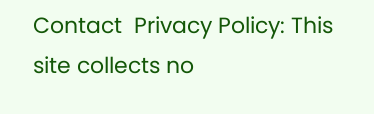Contact  Privacy Policy: This site collects no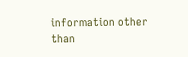information other than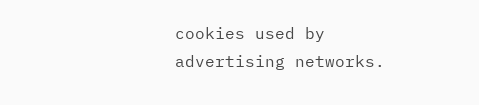cookies used by advertising networks.